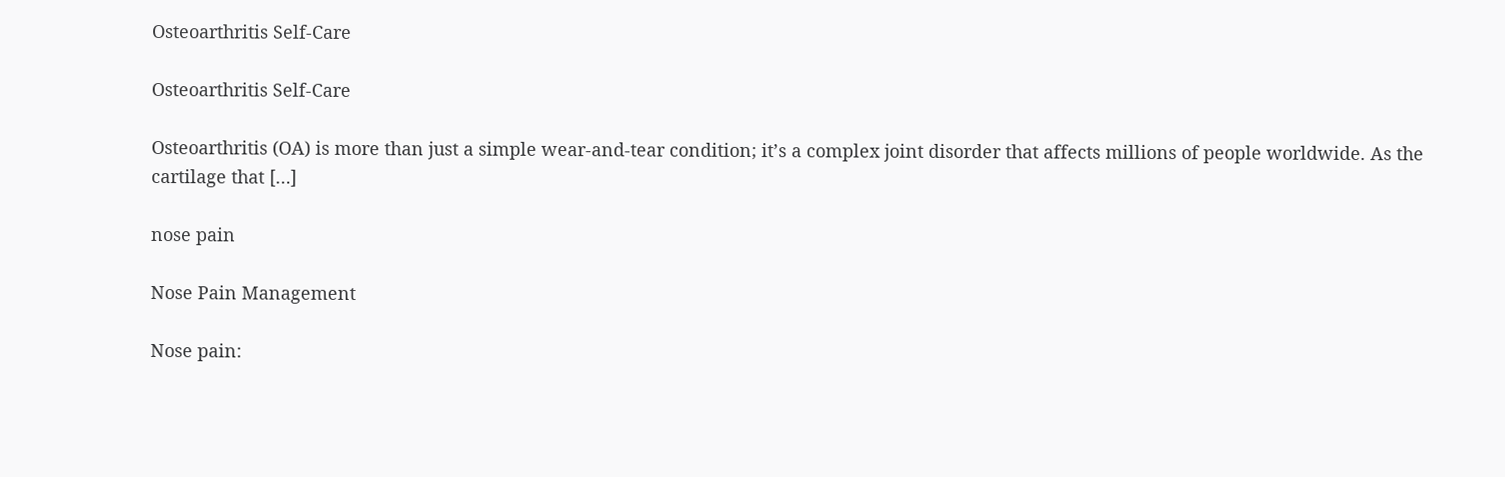Osteoarthritis Self-Care

Osteoarthritis Self-Care

Osteoarthritis (OA) is more than just a simple wear-and-tear condition; it’s a complex joint disorder that affects millions of people worldwide. As the cartilage that […]

nose pain

Nose Pain Management

Nose pain: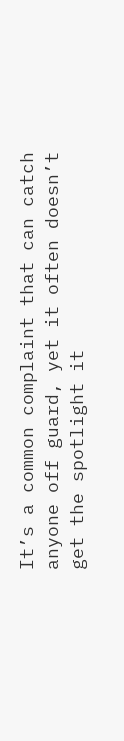It’s a common complaint that can catch anyone off guard, yet it often doesn’t get the spotlight it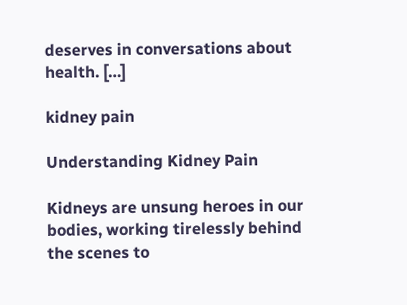deserves in conversations about health. […]

kidney pain

Understanding Kidney Pain

Kidneys are unsung heroes in our bodies, working tirelessly behind the scenes to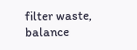filter waste, balance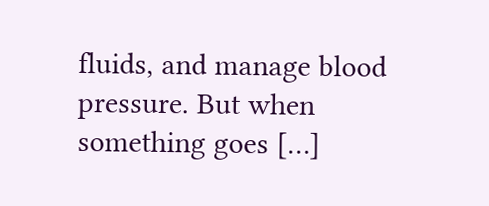fluids, and manage blood pressure. But when something goes […]